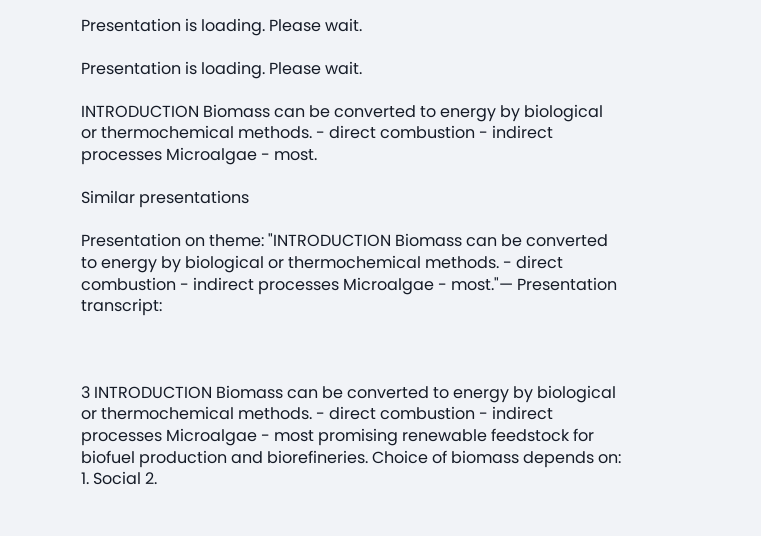Presentation is loading. Please wait.

Presentation is loading. Please wait.

INTRODUCTION Biomass can be converted to energy by biological or thermochemical methods. - direct combustion - indirect processes Microalgae - most.

Similar presentations

Presentation on theme: "INTRODUCTION Biomass can be converted to energy by biological or thermochemical methods. - direct combustion - indirect processes Microalgae - most."— Presentation transcript:



3 INTRODUCTION Biomass can be converted to energy by biological or thermochemical methods. - direct combustion - indirect processes Microalgae - most promising renewable feedstock for biofuel production and biorefineries. Choice of biomass depends on: 1. Social 2.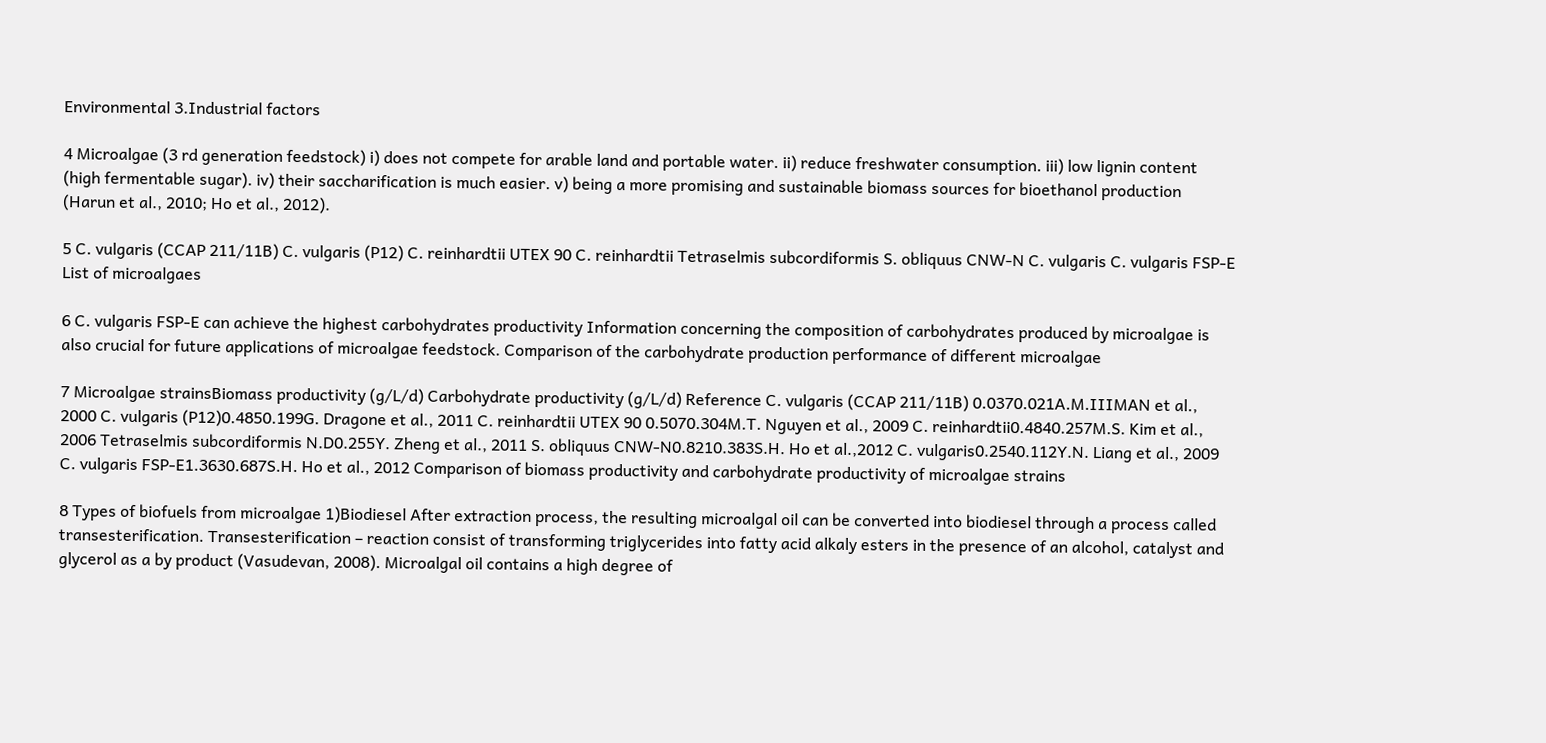Environmental 3.Industrial factors

4 Microalgae (3 rd generation feedstock) i) does not compete for arable land and portable water. ii) reduce freshwater consumption. iii) low lignin content (high fermentable sugar). iv) their saccharification is much easier. v) being a more promising and sustainable biomass sources for bioethanol production (Harun et al., 2010; Ho et al., 2012).

5 C. vulgaris (CCAP 211/11B) C. vulgaris (P12) C. reinhardtii UTEX 90 C. reinhardtii Tetraselmis subcordiformis S. obliquus CNW-N C. vulgaris C. vulgaris FSP-E List of microalgaes

6 C. vulgaris FSP-E can achieve the highest carbohydrates productivity Information concerning the composition of carbohydrates produced by microalgae is also crucial for future applications of microalgae feedstock. Comparison of the carbohydrate production performance of different microalgae

7 Microalgae strainsBiomass productivity (g/L/d) Carbohydrate productivity (g/L/d) Reference C. vulgaris (CCAP 211/11B) 0.0370.021A.M.IIIMAN et al., 2000 C. vulgaris (P12)0.4850.199G. Dragone et al., 2011 C. reinhardtii UTEX 90 0.5070.304M.T. Nguyen et al., 2009 C. reinhardtii0.4840.257M.S. Kim et al., 2006 Tetraselmis subcordiformis N.D0.255Y. Zheng et al., 2011 S. obliquus CNW-N0.8210.383S.H. Ho et al.,2012 C. vulgaris0.2540.112Y.N. Liang et al., 2009 C. vulgaris FSP-E1.3630.687S.H. Ho et al., 2012 Comparison of biomass productivity and carbohydrate productivity of microalgae strains

8 Types of biofuels from microalgae 1)Biodiesel After extraction process, the resulting microalgal oil can be converted into biodiesel through a process called transesterification. Transesterification – reaction consist of transforming triglycerides into fatty acid alkaly esters in the presence of an alcohol, catalyst and glycerol as a by product (Vasudevan, 2008). Microalgal oil contains a high degree of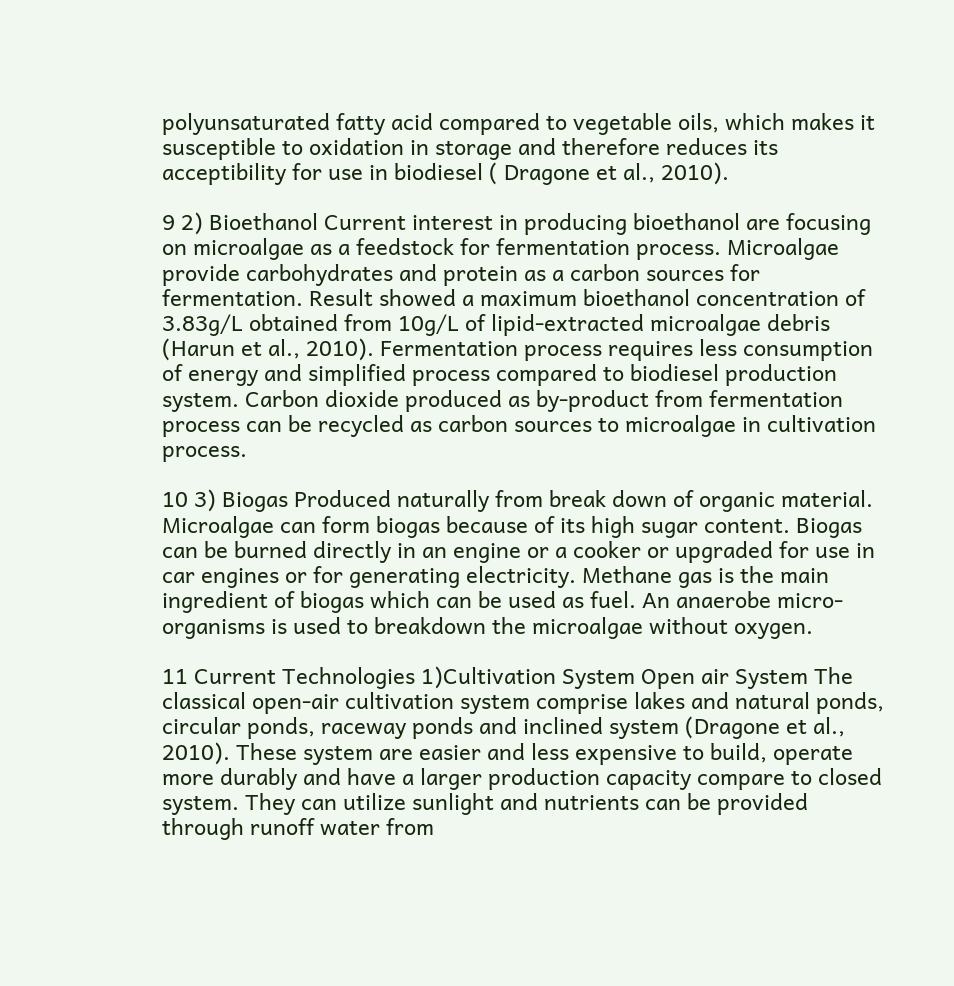polyunsaturated fatty acid compared to vegetable oils, which makes it susceptible to oxidation in storage and therefore reduces its acceptibility for use in biodiesel ( Dragone et al., 2010).

9 2) Bioethanol Current interest in producing bioethanol are focusing on microalgae as a feedstock for fermentation process. Microalgae provide carbohydrates and protein as a carbon sources for fermentation. Result showed a maximum bioethanol concentration of 3.83g/L obtained from 10g/L of lipid-extracted microalgae debris (Harun et al., 2010). Fermentation process requires less consumption of energy and simplified process compared to biodiesel production system. Carbon dioxide produced as by-product from fermentation process can be recycled as carbon sources to microalgae in cultivation process.

10 3) Biogas Produced naturally from break down of organic material. Microalgae can form biogas because of its high sugar content. Biogas can be burned directly in an engine or a cooker or upgraded for use in car engines or for generating electricity. Methane gas is the main ingredient of biogas which can be used as fuel. An anaerobe micro-organisms is used to breakdown the microalgae without oxygen.

11 Current Technologies 1)Cultivation System Open air System The classical open-air cultivation system comprise lakes and natural ponds, circular ponds, raceway ponds and inclined system (Dragone et al., 2010). These system are easier and less expensive to build, operate more durably and have a larger production capacity compare to closed system. They can utilize sunlight and nutrients can be provided through runoff water from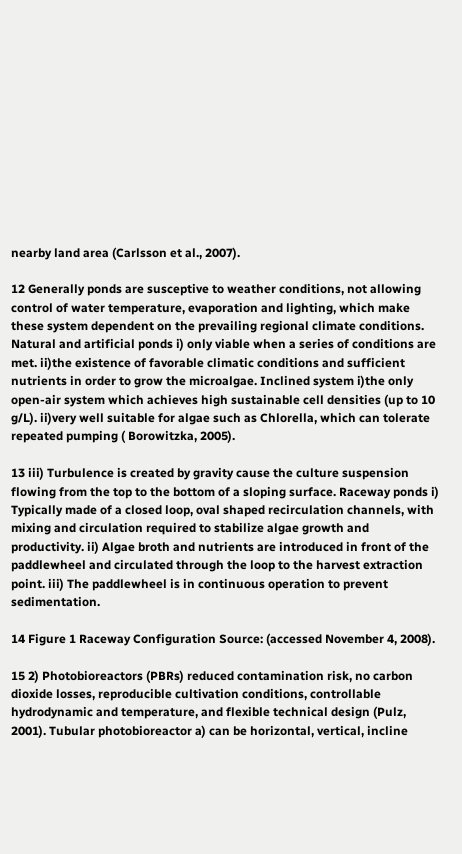nearby land area (Carlsson et al., 2007).

12 Generally ponds are susceptive to weather conditions, not allowing control of water temperature, evaporation and lighting, which make these system dependent on the prevailing regional climate conditions. Natural and artificial ponds i) only viable when a series of conditions are met. ii)the existence of favorable climatic conditions and sufficient nutrients in order to grow the microalgae. Inclined system i)the only open-air system which achieves high sustainable cell densities (up to 10 g/L). ii)very well suitable for algae such as Chlorella, which can tolerate repeated pumping ( Borowitzka, 2005).

13 iii) Turbulence is created by gravity cause the culture suspension flowing from the top to the bottom of a sloping surface. Raceway ponds i) Typically made of a closed loop, oval shaped recirculation channels, with mixing and circulation required to stabilize algae growth and productivity. ii) Algae broth and nutrients are introduced in front of the paddlewheel and circulated through the loop to the harvest extraction point. iii) The paddlewheel is in continuous operation to prevent sedimentation.

14 Figure 1 Raceway Configuration Source: (accessed November 4, 2008).

15 2) Photobioreactors (PBRs) reduced contamination risk, no carbon dioxide losses, reproducible cultivation conditions, controllable hydrodynamic and temperature, and flexible technical design (Pulz, 2001). Tubular photobioreactor a) can be horizontal, vertical, incline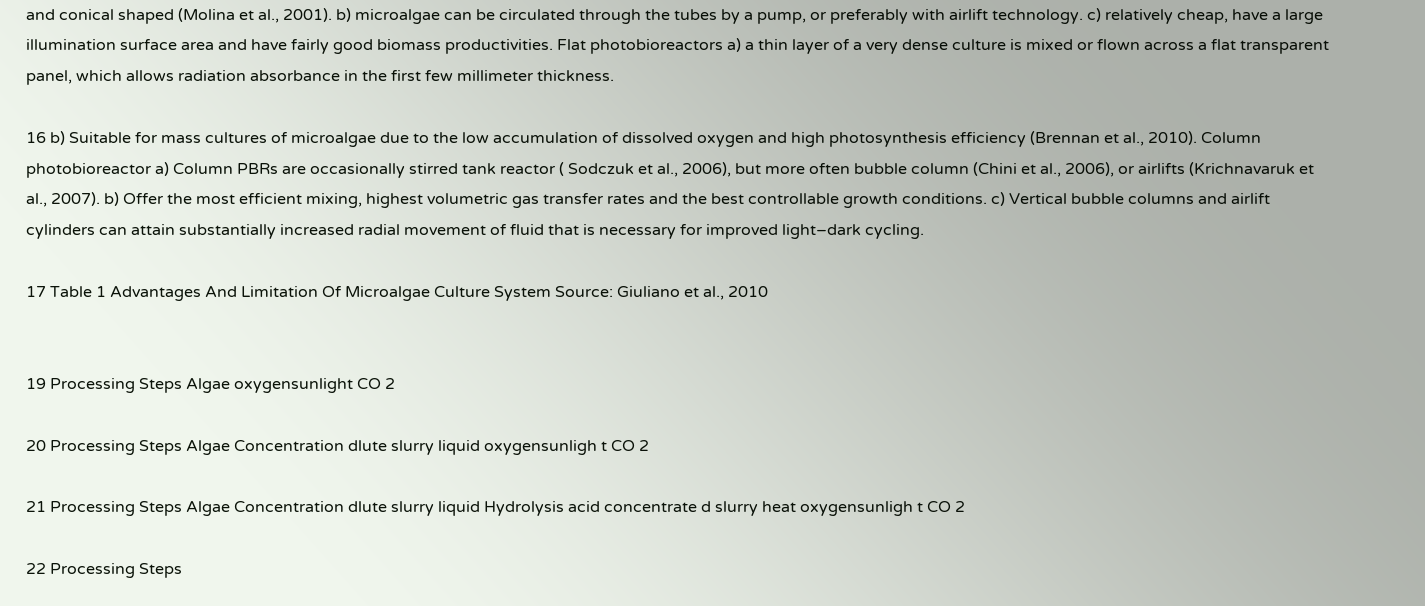and conical shaped (Molina et al., 2001). b) microalgae can be circulated through the tubes by a pump, or preferably with airlift technology. c) relatively cheap, have a large illumination surface area and have fairly good biomass productivities. Flat photobioreactors a) a thin layer of a very dense culture is mixed or flown across a flat transparent panel, which allows radiation absorbance in the first few millimeter thickness.

16 b) Suitable for mass cultures of microalgae due to the low accumulation of dissolved oxygen and high photosynthesis efficiency (Brennan et al., 2010). Column photobioreactor a) Column PBRs are occasionally stirred tank reactor ( Sodczuk et al., 2006), but more often bubble column (Chini et al., 2006), or airlifts (Krichnavaruk et al., 2007). b) Offer the most efficient mixing, highest volumetric gas transfer rates and the best controllable growth conditions. c) Vertical bubble columns and airlift cylinders can attain substantially increased radial movement of fluid that is necessary for improved light–dark cycling.

17 Table 1 Advantages And Limitation Of Microalgae Culture System Source: Giuliano et al., 2010


19 Processing Steps Algae oxygensunlight CO 2

20 Processing Steps Algae Concentration dlute slurry liquid oxygensunligh t CO 2

21 Processing Steps Algae Concentration dlute slurry liquid Hydrolysis acid concentrate d slurry heat oxygensunligh t CO 2

22 Processing Steps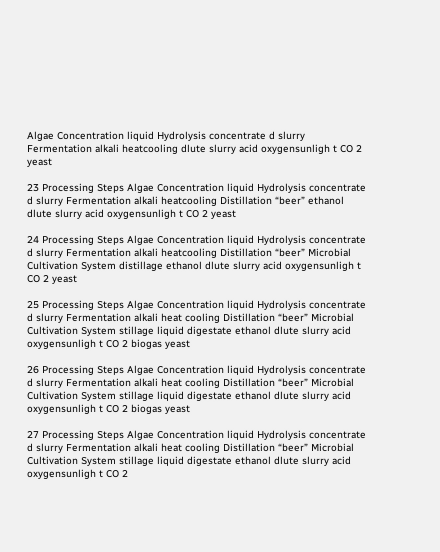Algae Concentration liquid Hydrolysis concentrate d slurry Fermentation alkali heatcooling dlute slurry acid oxygensunligh t CO 2 yeast

23 Processing Steps Algae Concentration liquid Hydrolysis concentrate d slurry Fermentation alkali heatcooling Distillation “beer” ethanol dlute slurry acid oxygensunligh t CO 2 yeast

24 Processing Steps Algae Concentration liquid Hydrolysis concentrate d slurry Fermentation alkali heatcooling Distillation “beer” Microbial Cultivation System distillage ethanol dlute slurry acid oxygensunligh t CO 2 yeast

25 Processing Steps Algae Concentration liquid Hydrolysis concentrate d slurry Fermentation alkali heat cooling Distillation “beer” Microbial Cultivation System stillage liquid digestate ethanol dlute slurry acid oxygensunligh t CO 2 biogas yeast

26 Processing Steps Algae Concentration liquid Hydrolysis concentrate d slurry Fermentation alkali heat cooling Distillation “beer” Microbial Cultivation System stillage liquid digestate ethanol dlute slurry acid oxygensunligh t CO 2 biogas yeast

27 Processing Steps Algae Concentration liquid Hydrolysis concentrate d slurry Fermentation alkali heat cooling Distillation “beer” Microbial Cultivation System stillage liquid digestate ethanol dlute slurry acid oxygensunligh t CO 2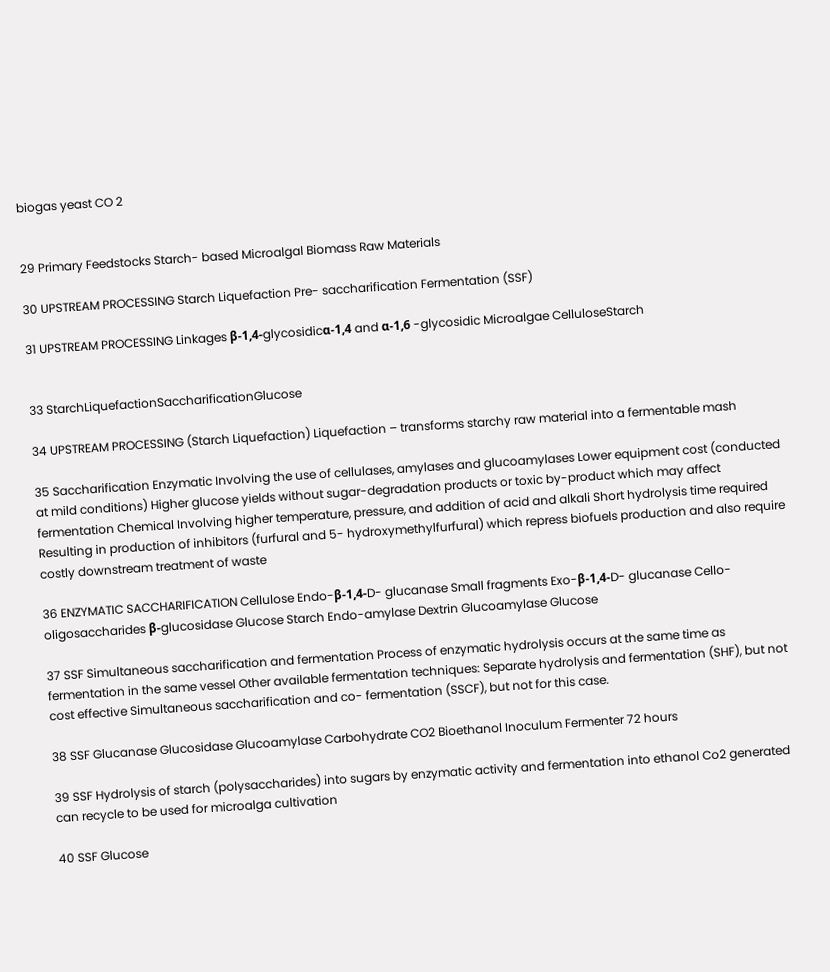biogas yeast CO 2


29 Primary Feedstocks Starch- based Microalgal Biomass Raw Materials

30 UPSTREAM PROCESSING Starch Liquefaction Pre- saccharification Fermentation (SSF)

31 UPSTREAM PROCESSING Linkages β-1,4-glycosidicα-1,4 and α-1,6 -glycosidic Microalgae CelluloseStarch


33 StarchLiquefactionSaccharificationGlucose

34 UPSTREAM PROCESSING (Starch Liquefaction) Liquefaction – transforms starchy raw material into a fermentable mash

35 Saccharification Enzymatic Involving the use of cellulases, amylases and glucoamylases Lower equipment cost (conducted at mild conditions) Higher glucose yields without sugar-degradation products or toxic by-product which may affect fermentation Chemical Involving higher temperature, pressure, and addition of acid and alkali Short hydrolysis time required Resulting in production of inhibitors (furfural and 5- hydroxymethylfurfural) which repress biofuels production and also require costly downstream treatment of waste

36 ENZYMATIC SACCHARIFICATION Cellulose Endo-β-1,4-D- glucanase Small fragments Exo-β-1,4-D- glucanase Cello- oligosaccharides β-glucosidase Glucose Starch Endo-amylase Dextrin Glucoamylase Glucose

37 SSF Simultaneous saccharification and fermentation Process of enzymatic hydrolysis occurs at the same time as fermentation in the same vessel Other available fermentation techniques: Separate hydrolysis and fermentation (SHF), but not cost effective Simultaneous saccharification and co- fermentation (SSCF), but not for this case.

38 SSF Glucanase Glucosidase Glucoamylase Carbohydrate CO2 Bioethanol Inoculum Fermenter 72 hours

39 SSF Hydrolysis of starch (polysaccharides) into sugars by enzymatic activity and fermentation into ethanol Co2 generated can recycle to be used for microalga cultivation

40 SSF Glucose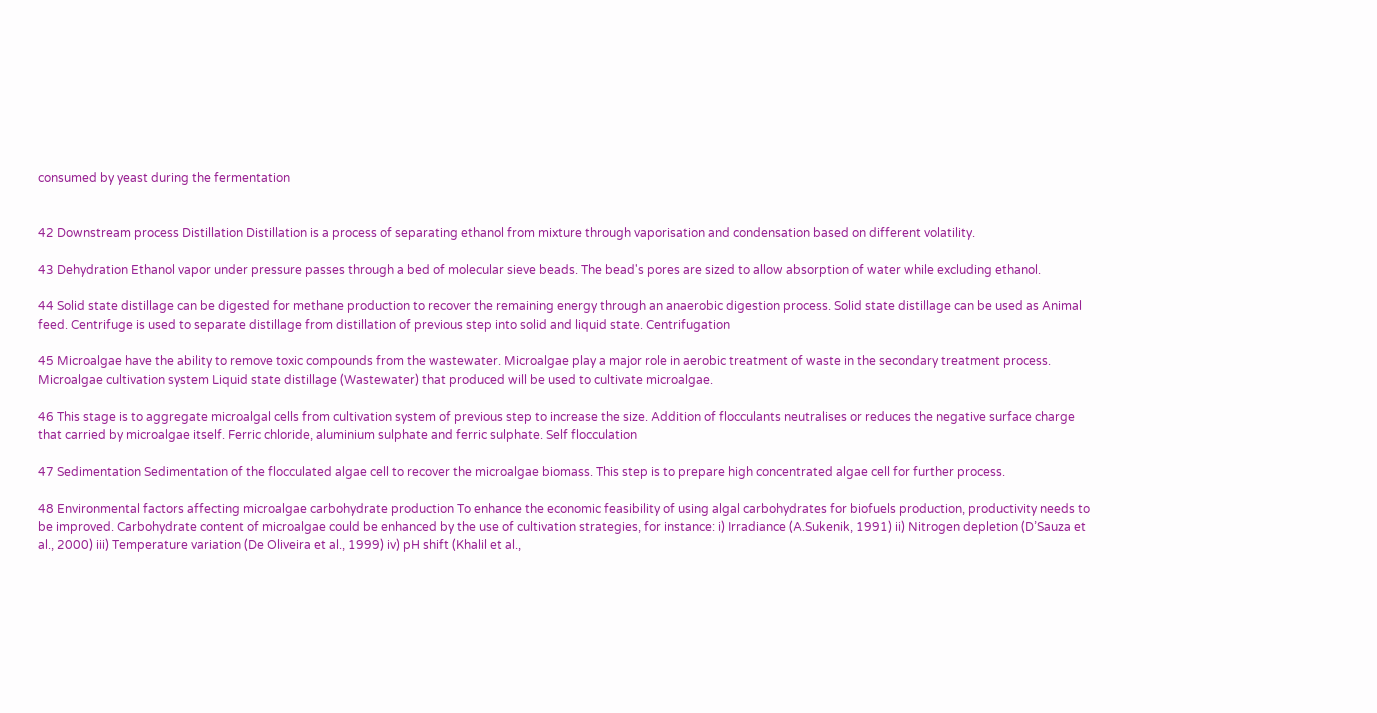consumed by yeast during the fermentation


42 Downstream process Distillation Distillation is a process of separating ethanol from mixture through vaporisation and condensation based on different volatility.

43 Dehydration Ethanol vapor under pressure passes through a bed of molecular sieve beads. The bead's pores are sized to allow absorption of water while excluding ethanol.

44 Solid state distillage can be digested for methane production to recover the remaining energy through an anaerobic digestion process. Solid state distillage can be used as Animal feed. Centrifuge is used to separate distillage from distillation of previous step into solid and liquid state. Centrifugation

45 Microalgae have the ability to remove toxic compounds from the wastewater. Microalgae play a major role in aerobic treatment of waste in the secondary treatment process. Microalgae cultivation system Liquid state distillage (Wastewater) that produced will be used to cultivate microalgae.

46 This stage is to aggregate microalgal cells from cultivation system of previous step to increase the size. Addition of flocculants neutralises or reduces the negative surface charge that carried by microalgae itself. Ferric chloride, aluminium sulphate and ferric sulphate. Self flocculation

47 Sedimentation Sedimentation of the flocculated algae cell to recover the microalgae biomass. This step is to prepare high concentrated algae cell for further process.

48 Environmental factors affecting microalgae carbohydrate production To enhance the economic feasibility of using algal carbohydrates for biofuels production, productivity needs to be improved. Carbohydrate content of microalgae could be enhanced by the use of cultivation strategies, for instance: i) Irradiance (A.Sukenik, 1991) ii) Nitrogen depletion (D’Sauza et al., 2000) iii) Temperature variation (De Oliveira et al., 1999) iv) pH shift (Khalil et al.,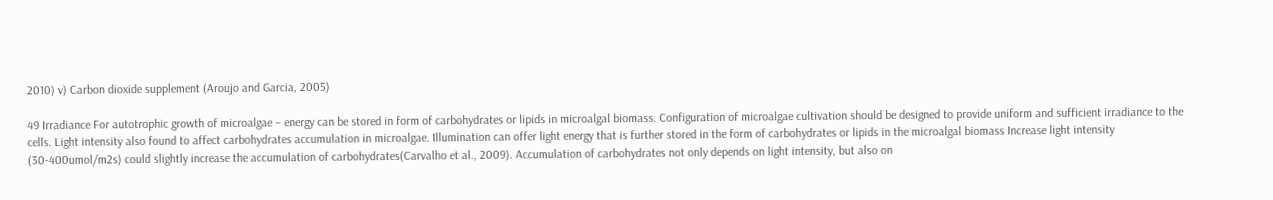2010) v) Carbon dioxide supplement (Aroujo and Garcia, 2005)

49 Irradiance For autotrophic growth of microalgae – energy can be stored in form of carbohydrates or lipids in microalgal biomass. Configuration of microalgae cultivation should be designed to provide uniform and sufficient irradiance to the cells. Light intensity also found to affect carbohydrates accumulation in microalgae. Illumination can offer light energy that is further stored in the form of carbohydrates or lipids in the microalgal biomass Increase light intensity (30-400umol/m2s) could slightly increase the accumulation of carbohydrates(Carvalho et al., 2009). Accumulation of carbohydrates not only depends on light intensity, but also on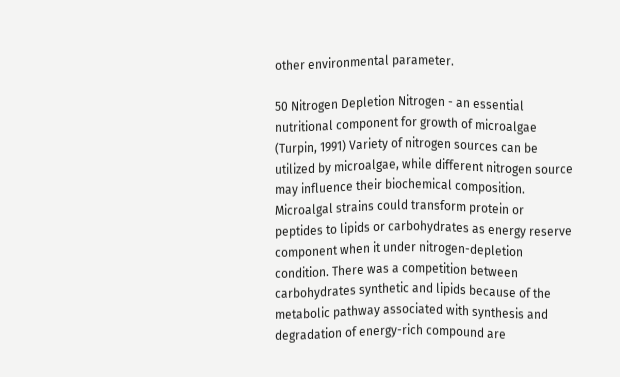other environmental parameter.

50 Nitrogen Depletion Nitrogen - an essential nutritional component for growth of microalgae (Turpin, 1991) Variety of nitrogen sources can be utilized by microalgae, while different nitrogen source may influence their biochemical composition. Microalgal strains could transform protein or peptides to lipids or carbohydrates as energy reserve component when it under nitrogen-depletion condition. There was a competition between carbohydrates synthetic and lipids because of the metabolic pathway associated with synthesis and degradation of energy-rich compound are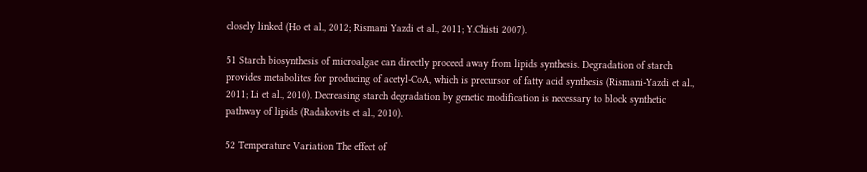closely linked (Ho et al., 2012; Rismani Yazdi et al., 2011; Y.Chisti 2007).

51 Starch biosynthesis of microalgae can directly proceed away from lipids synthesis. Degradation of starch provides metabolites for producing of acetyl-CoA, which is precursor of fatty acid synthesis (Rismani-Yazdi et al., 2011; Li et al., 2010). Decreasing starch degradation by genetic modification is necessary to block synthetic pathway of lipids (Radakovits et al., 2010).

52 Temperature Variation The effect of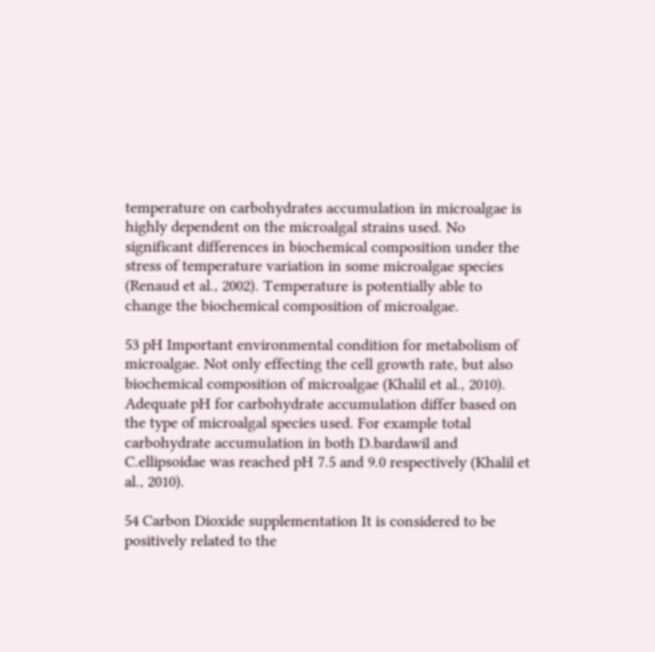temperature on carbohydrates accumulation in microalgae is highly dependent on the microalgal strains used. No significant differences in biochemical composition under the stress of temperature variation in some microalgae species (Renaud et al., 2002). Temperature is potentially able to change the biochemical composition of microalgae.

53 pH Important environmental condition for metabolism of microalgae. Not only effecting the cell growth rate, but also biochemical composition of microalgae (Khalil et al., 2010). Adequate pH for carbohydrate accumulation differ based on the type of microalgal species used. For example total carbohydrate accumulation in both D.bardawil and C.ellipsoidae was reached pH 7.5 and 9.0 respectively (Khalil et al., 2010).

54 Carbon Dioxide supplementation It is considered to be positively related to the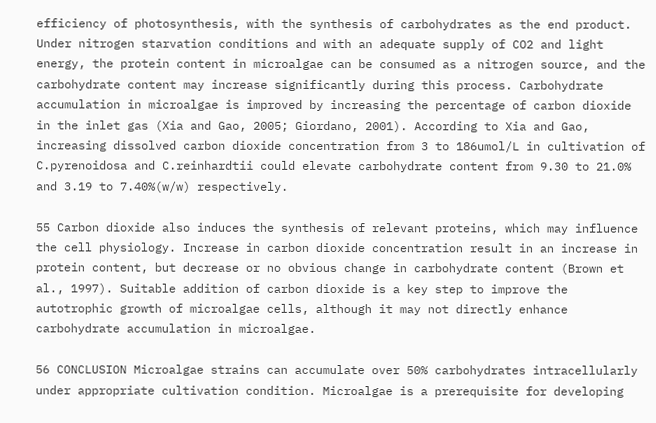efficiency of photosynthesis, with the synthesis of carbohydrates as the end product. Under nitrogen starvation conditions and with an adequate supply of CO2 and light energy, the protein content in microalgae can be consumed as a nitrogen source, and the carbohydrate content may increase significantly during this process. Carbohydrate accumulation in microalgae is improved by increasing the percentage of carbon dioxide in the inlet gas (Xia and Gao, 2005; Giordano, 2001). According to Xia and Gao, increasing dissolved carbon dioxide concentration from 3 to 186umol/L in cultivation of C.pyrenoidosa and C.reinhardtii could elevate carbohydrate content from 9.30 to 21.0% and 3.19 to 7.40%(w/w) respectively.

55 Carbon dioxide also induces the synthesis of relevant proteins, which may influence the cell physiology. Increase in carbon dioxide concentration result in an increase in protein content, but decrease or no obvious change in carbohydrate content (Brown et al., 1997). Suitable addition of carbon dioxide is a key step to improve the autotrophic growth of microalgae cells, although it may not directly enhance carbohydrate accumulation in microalgae.

56 CONCLUSION Microalgae strains can accumulate over 50% carbohydrates intracellularly under appropriate cultivation condition. Microalgae is a prerequisite for developing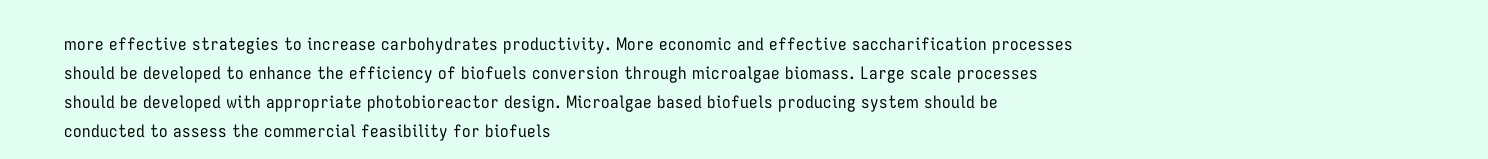more effective strategies to increase carbohydrates productivity. More economic and effective saccharification processes should be developed to enhance the efficiency of biofuels conversion through microalgae biomass. Large scale processes should be developed with appropriate photobioreactor design. Microalgae based biofuels producing system should be conducted to assess the commercial feasibility for biofuels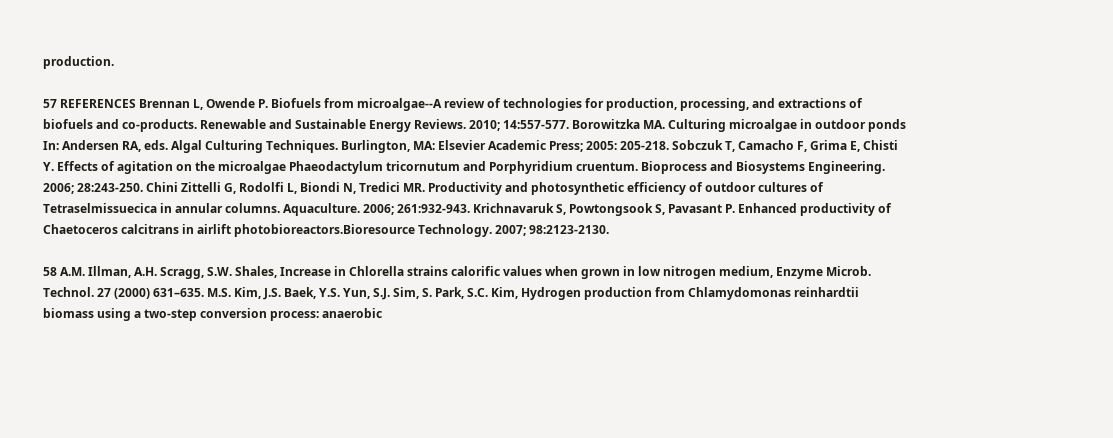production.

57 REFERENCES Brennan L, Owende P. Biofuels from microalgae--A review of technologies for production, processing, and extractions of biofuels and co-products. Renewable and Sustainable Energy Reviews. 2010; 14:557-577. Borowitzka MA. Culturing microalgae in outdoor ponds In: Andersen RA, eds. Algal Culturing Techniques. Burlington, MA: Elsevier Academic Press; 2005: 205-218. Sobczuk T, Camacho F, Grima E, Chisti Y. Effects of agitation on the microalgae Phaeodactylum tricornutum and Porphyridium cruentum. Bioprocess and Biosystems Engineering. 2006; 28:243-250. Chini Zittelli G, Rodolfi L, Biondi N, Tredici MR. Productivity and photosynthetic efficiency of outdoor cultures of Tetraselmissuecica in annular columns. Aquaculture. 2006; 261:932-943. Krichnavaruk S, Powtongsook S, Pavasant P. Enhanced productivity of Chaetoceros calcitrans in airlift photobioreactors.Bioresource Technology. 2007; 98:2123-2130.

58 A.M. Illman, A.H. Scragg, S.W. Shales, Increase in Chlorella strains calorific values when grown in low nitrogen medium, Enzyme Microb. Technol. 27 (2000) 631–635. M.S. Kim, J.S. Baek, Y.S. Yun, S.J. Sim, S. Park, S.C. Kim, Hydrogen production from Chlamydomonas reinhardtii biomass using a two-step conversion process: anaerobic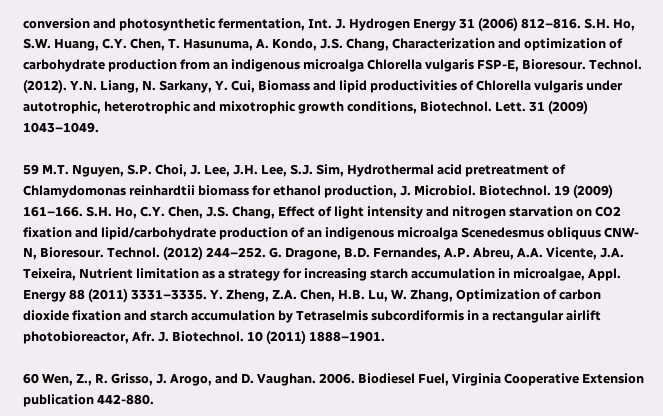conversion and photosynthetic fermentation, Int. J. Hydrogen Energy 31 (2006) 812–816. S.H. Ho, S.W. Huang, C.Y. Chen, T. Hasunuma, A. Kondo, J.S. Chang, Characterization and optimization of carbohydrate production from an indigenous microalga Chlorella vulgaris FSP-E, Bioresour. Technol. (2012). Y.N. Liang, N. Sarkany, Y. Cui, Biomass and lipid productivities of Chlorella vulgaris under autotrophic, heterotrophic and mixotrophic growth conditions, Biotechnol. Lett. 31 (2009) 1043–1049.

59 M.T. Nguyen, S.P. Choi, J. Lee, J.H. Lee, S.J. Sim, Hydrothermal acid pretreatment of Chlamydomonas reinhardtii biomass for ethanol production, J. Microbiol. Biotechnol. 19 (2009) 161–166. S.H. Ho, C.Y. Chen, J.S. Chang, Effect of light intensity and nitrogen starvation on CO2 fixation and lipid/carbohydrate production of an indigenous microalga Scenedesmus obliquus CNW-N, Bioresour. Technol. (2012) 244–252. G. Dragone, B.D. Fernandes, A.P. Abreu, A.A. Vicente, J.A. Teixeira, Nutrient limitation as a strategy for increasing starch accumulation in microalgae, Appl. Energy 88 (2011) 3331–3335. Y. Zheng, Z.A. Chen, H.B. Lu, W. Zhang, Optimization of carbon dioxide fixation and starch accumulation by Tetraselmis subcordiformis in a rectangular airlift photobioreactor, Afr. J. Biotechnol. 10 (2011) 1888–1901.

60 Wen, Z., R. Grisso, J. Arogo, and D. Vaughan. 2006. Biodiesel Fuel, Virginia Cooperative Extension publication 442-880.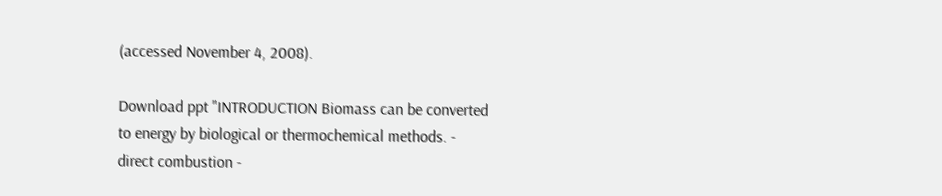(accessed November 4, 2008).

Download ppt "INTRODUCTION Biomass can be converted to energy by biological or thermochemical methods. - direct combustion -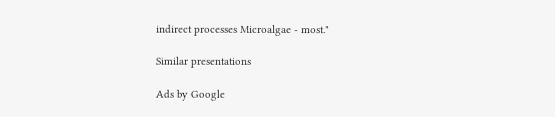indirect processes Microalgae - most."

Similar presentations

Ads by Google